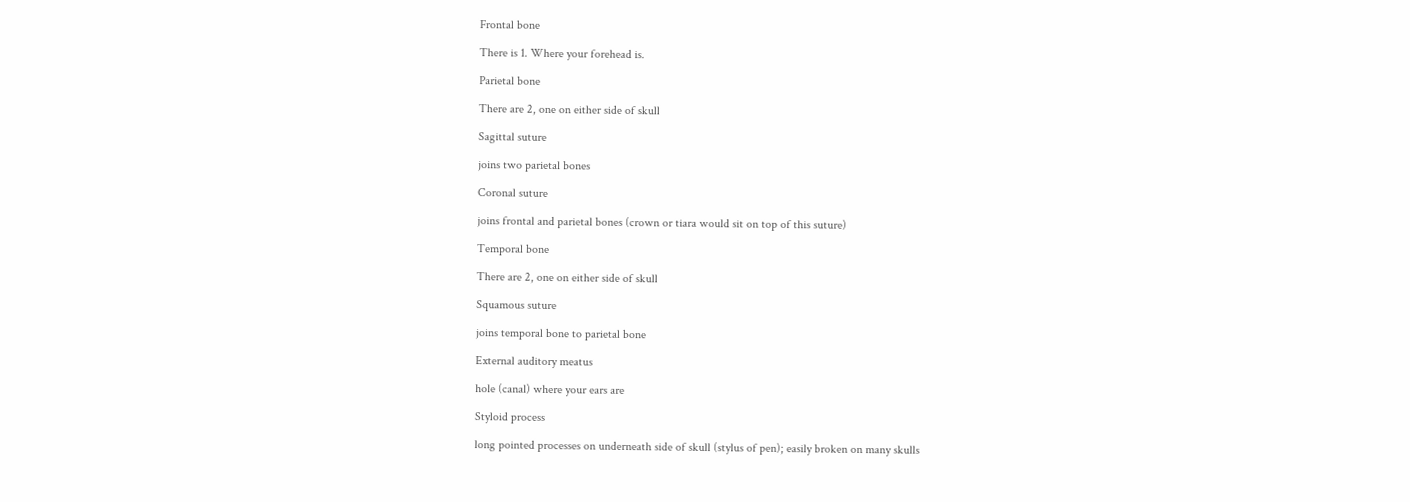Frontal bone

There is 1. Where your forehead is.

Parietal bone

There are 2, one on either side of skull

Sagittal suture

joins two parietal bones

Coronal suture

joins frontal and parietal bones (crown or tiara would sit on top of this suture)

Temporal bone

There are 2, one on either side of skull

Squamous suture

joins temporal bone to parietal bone

External auditory meatus

hole (canal) where your ears are

Styloid process

long pointed processes on underneath side of skull (stylus of pen); easily broken on many skulls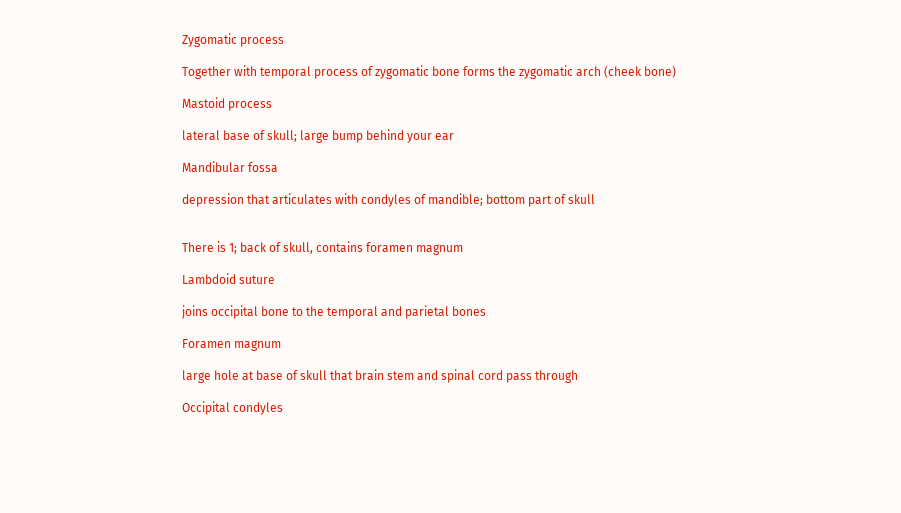Zygomatic process

Together with temporal process of zygomatic bone forms the zygomatic arch (cheek bone)

Mastoid process

lateral base of skull; large bump behind your ear

Mandibular fossa

depression that articulates with condyles of mandible; bottom part of skull


There is 1; back of skull, contains foramen magnum

Lambdoid suture

joins occipital bone to the temporal and parietal bones

Foramen magnum

large hole at base of skull that brain stem and spinal cord pass through

Occipital condyles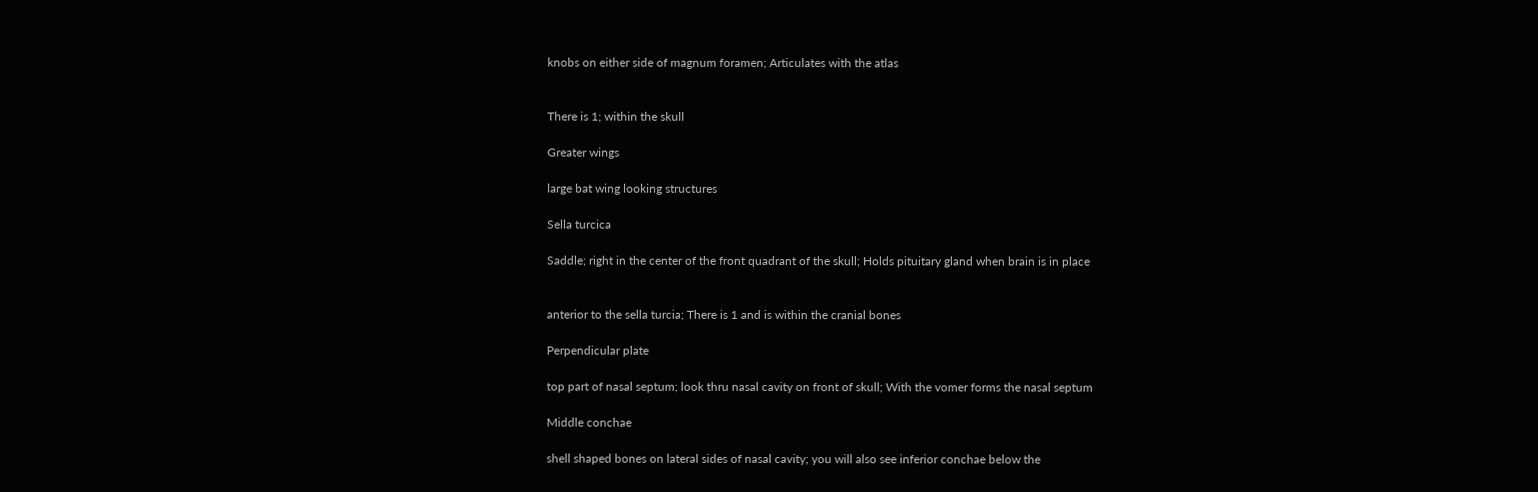knobs on either side of magnum foramen; Articulates with the atlas


There is 1; within the skull

Greater wings

large bat wing looking structures

Sella turcica

Saddle; right in the center of the front quadrant of the skull; Holds pituitary gland when brain is in place


anterior to the sella turcia; There is 1 and is within the cranial bones

Perpendicular plate

top part of nasal septum; look thru nasal cavity on front of skull; With the vomer forms the nasal septum

Middle conchae

shell shaped bones on lateral sides of nasal cavity; you will also see inferior conchae below the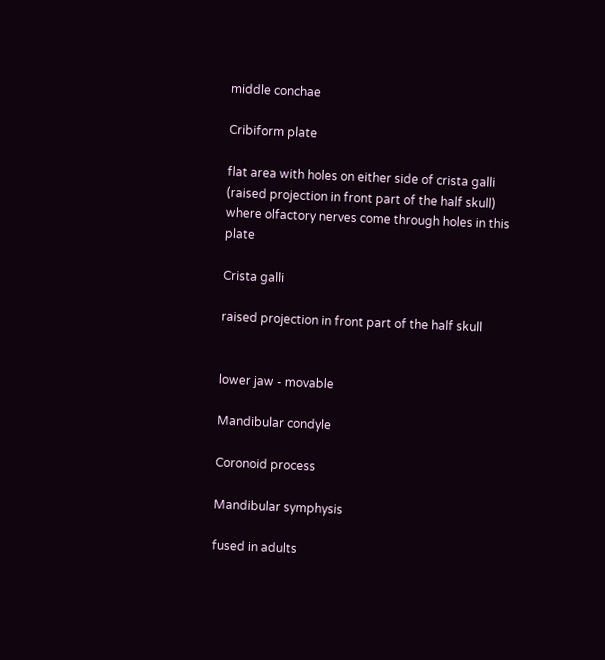middle conchae

Cribiform plate

flat area with holes on either side of crista galli (raised projection in front part of the half skull) where olfactory nerves come through holes in this plate

Crista galli

raised projection in front part of the half skull


lower jaw - movable

Mandibular condyle

Coronoid process

Mandibular symphysis

fused in adults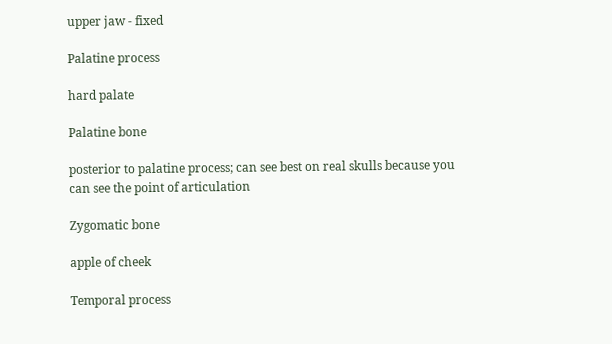upper jaw - fixed

Palatine process

hard palate

Palatine bone

posterior to palatine process; can see best on real skulls because you can see the point of articulation

Zygomatic bone

apple of cheek

Temporal process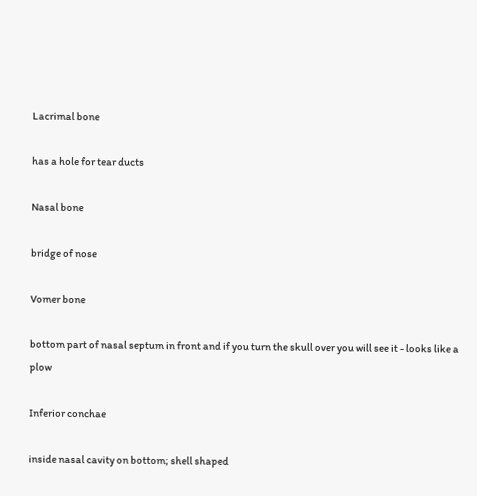Lacrimal bone

has a hole for tear ducts

Nasal bone

bridge of nose

Vomer bone

bottom part of nasal septum in front and if you turn the skull over you will see it - looks like a plow

Inferior conchae

inside nasal cavity on bottom; shell shaped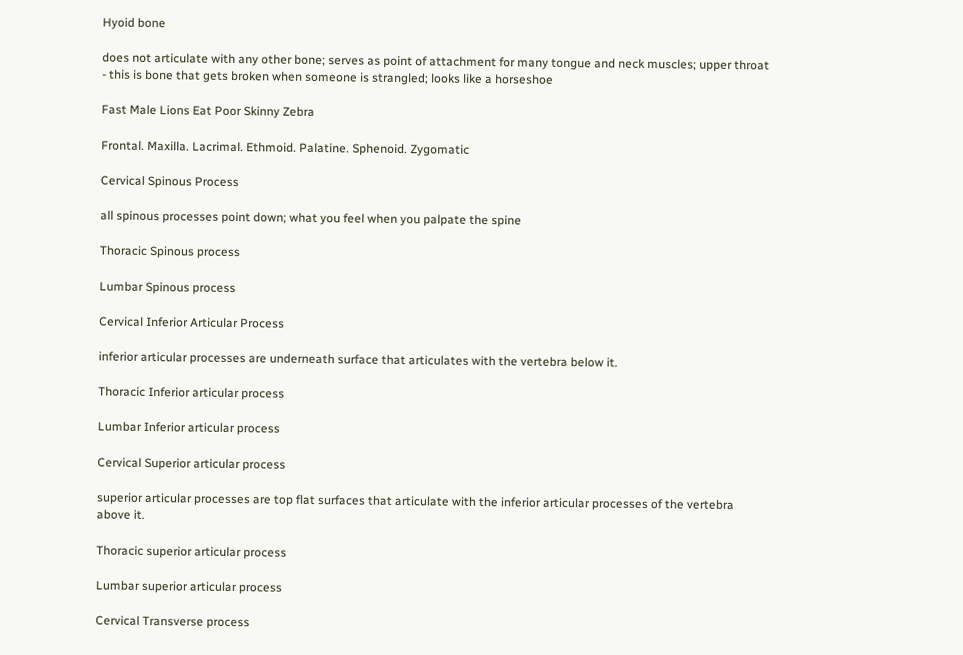Hyoid bone

does not articulate with any other bone; serves as point of attachment for many tongue and neck muscles; upper throat - this is bone that gets broken when someone is strangled; looks like a horseshoe

Fast Male Lions Eat Poor Skinny Zebra

Frontal. Maxilla. Lacrimal. Ethmoid. Palatine. Sphenoid. Zygomatic

Cervical Spinous Process

all spinous processes point down; what you feel when you palpate the spine

Thoracic Spinous process

Lumbar Spinous process

Cervical Inferior Articular Process

inferior articular processes are underneath surface that articulates with the vertebra below it.

Thoracic Inferior articular process

Lumbar Inferior articular process

Cervical Superior articular process

superior articular processes are top flat surfaces that articulate with the inferior articular processes of the vertebra above it.

Thoracic superior articular process

Lumbar superior articular process

Cervical Transverse process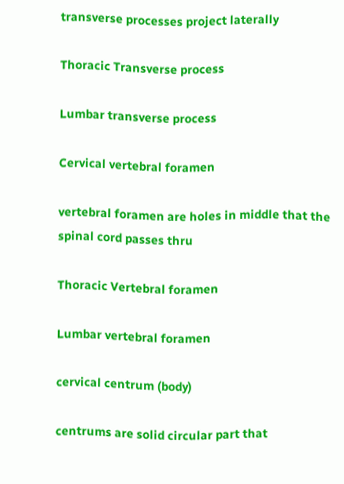transverse processes project laterally

Thoracic Transverse process

Lumbar transverse process

Cervical vertebral foramen

vertebral foramen are holes in middle that the spinal cord passes thru

Thoracic Vertebral foramen

Lumbar vertebral foramen

cervical centrum (body)

centrums are solid circular part that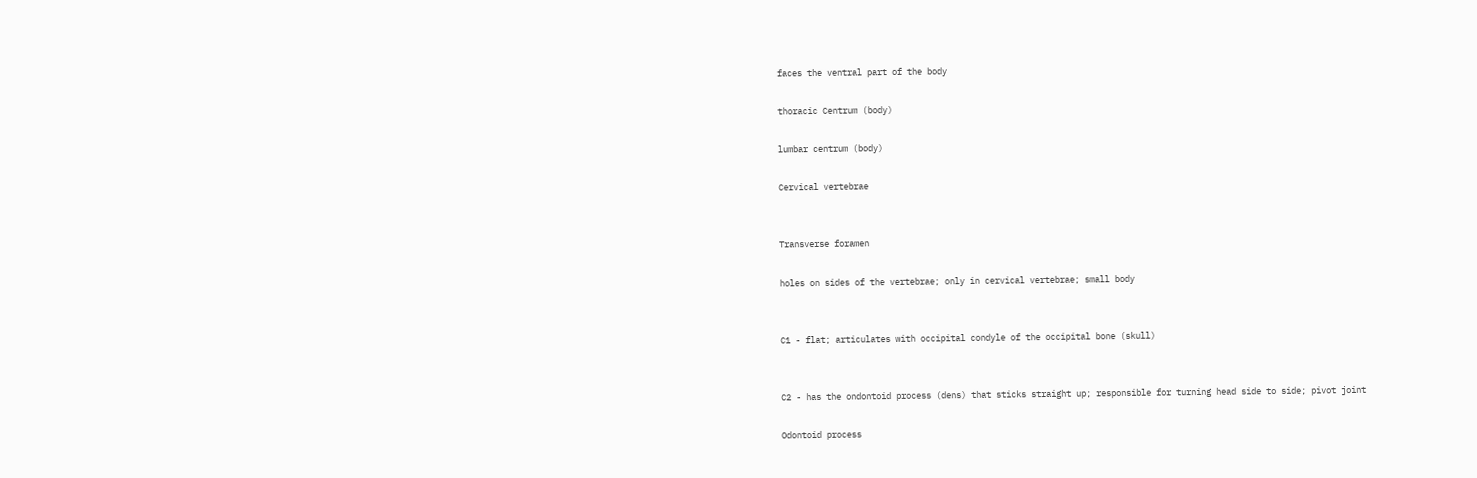faces the ventral part of the body

thoracic Centrum (body)

lumbar centrum (body)

Cervical vertebrae


Transverse foramen

holes on sides of the vertebrae; only in cervical vertebrae; small body


C1 - flat; articulates with occipital condyle of the occipital bone (skull)


C2 - has the ondontoid process (dens) that sticks straight up; responsible for turning head side to side; pivot joint

Odontoid process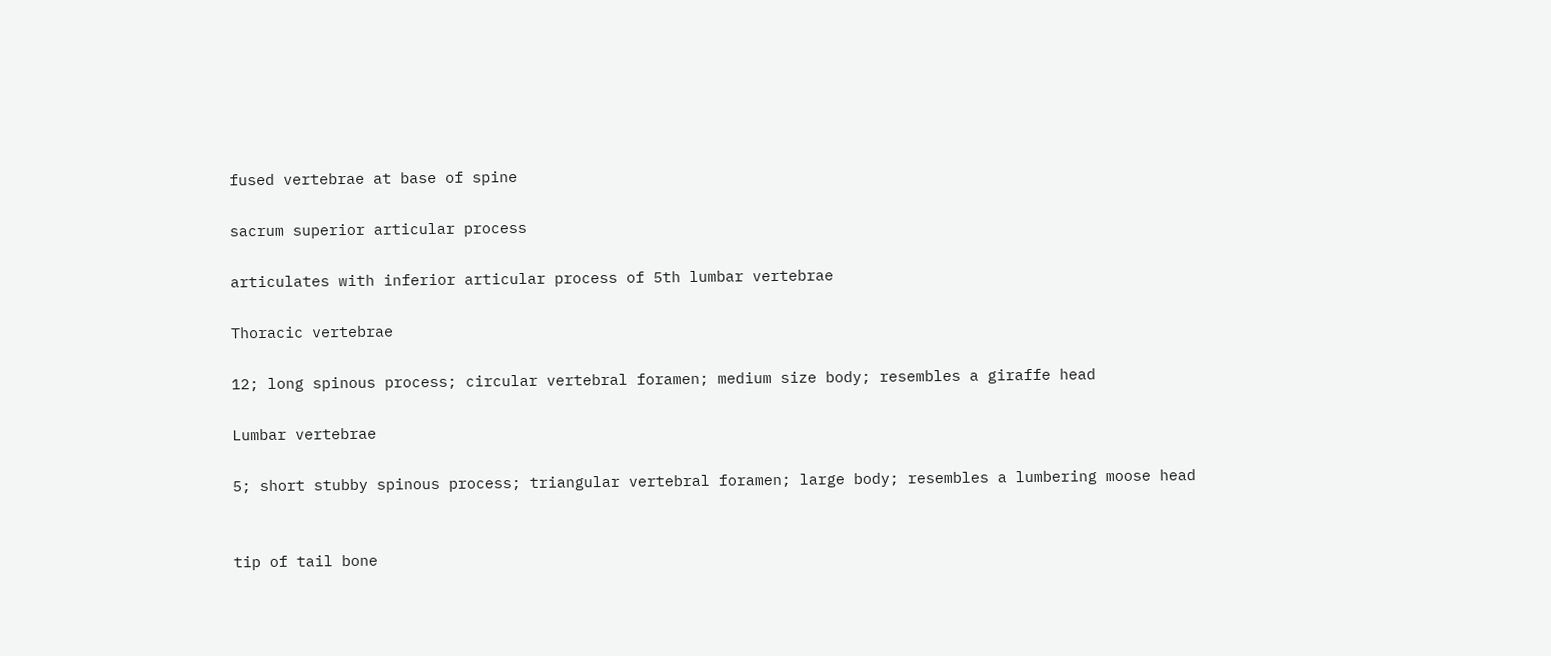fused vertebrae at base of spine

sacrum superior articular process

articulates with inferior articular process of 5th lumbar vertebrae

Thoracic vertebrae

12; long spinous process; circular vertebral foramen; medium size body; resembles a giraffe head

Lumbar vertebrae

5; short stubby spinous process; triangular vertebral foramen; large body; resembles a lumbering moose head


tip of tail bone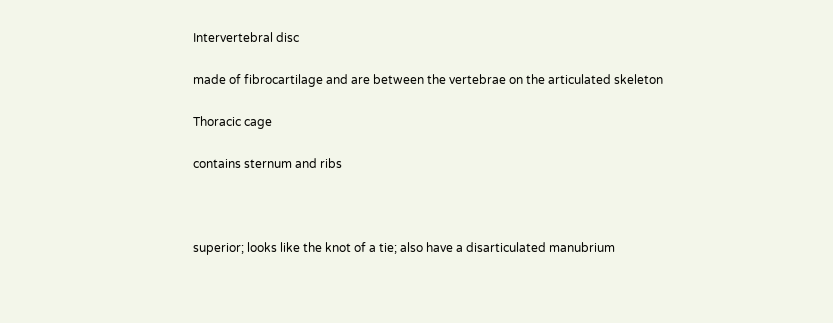Intervertebral disc

made of fibrocartilage and are between the vertebrae on the articulated skeleton

Thoracic cage

contains sternum and ribs



superior; looks like the knot of a tie; also have a disarticulated manubrium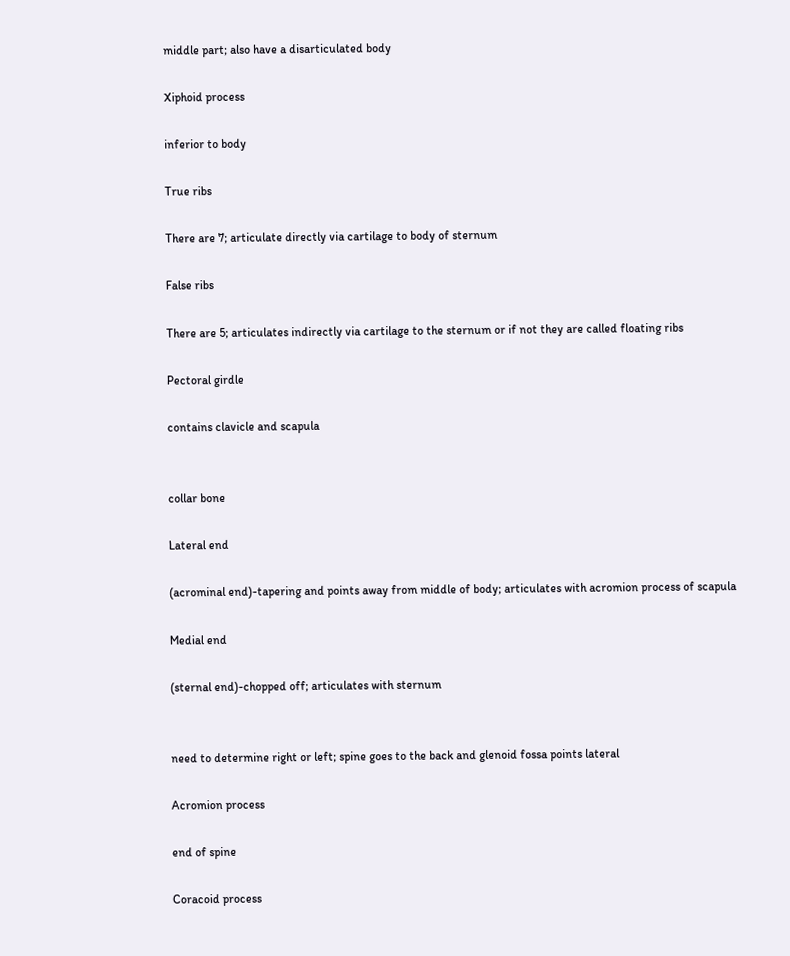middle part; also have a disarticulated body

Xiphoid process

inferior to body

True ribs

There are 7; articulate directly via cartilage to body of sternum

False ribs

There are 5; articulates indirectly via cartilage to the sternum or if not they are called floating ribs

Pectoral girdle

contains clavicle and scapula


collar bone

Lateral end

(acrominal end)-tapering and points away from middle of body; articulates with acromion process of scapula

Medial end

(sternal end)-chopped off; articulates with sternum


need to determine right or left; spine goes to the back and glenoid fossa points lateral

Acromion process

end of spine

Coracoid process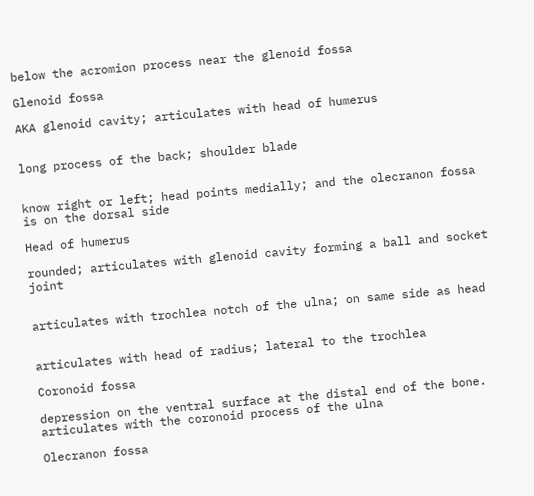below the acromion process near the glenoid fossa

Glenoid fossa

AKA glenoid cavity; articulates with head of humerus


long process of the back; shoulder blade


know right or left; head points medially; and the olecranon fossa is on the dorsal side

Head of humerus

rounded; articulates with glenoid cavity forming a ball and socket joint


articulates with trochlea notch of the ulna; on same side as head


articulates with head of radius; lateral to the trochlea

Coronoid fossa

depression on the ventral surface at the distal end of the bone. articulates with the coronoid process of the ulna

Olecranon fossa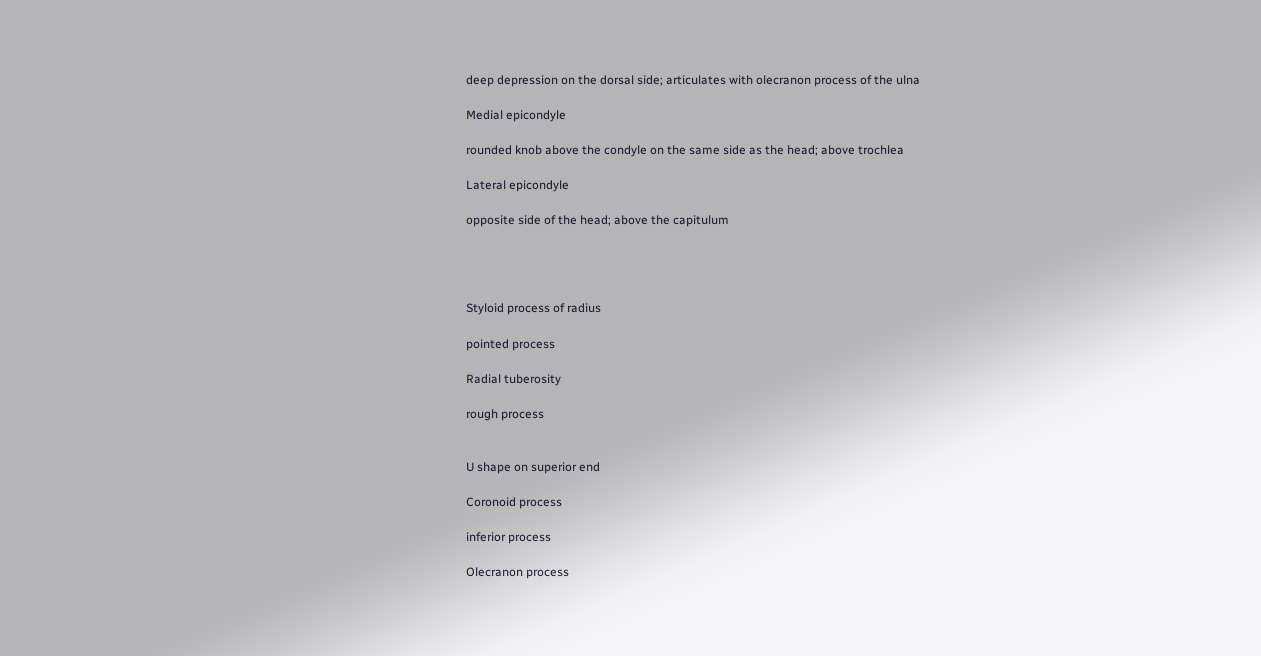deep depression on the dorsal side; articulates with olecranon process of the ulna

Medial epicondyle

rounded knob above the condyle on the same side as the head; above trochlea

Lateral epicondyle

opposite side of the head; above the capitulum




Styloid process of radius

pointed process

Radial tuberosity

rough process


U shape on superior end

Coronoid process

inferior process

Olecranon process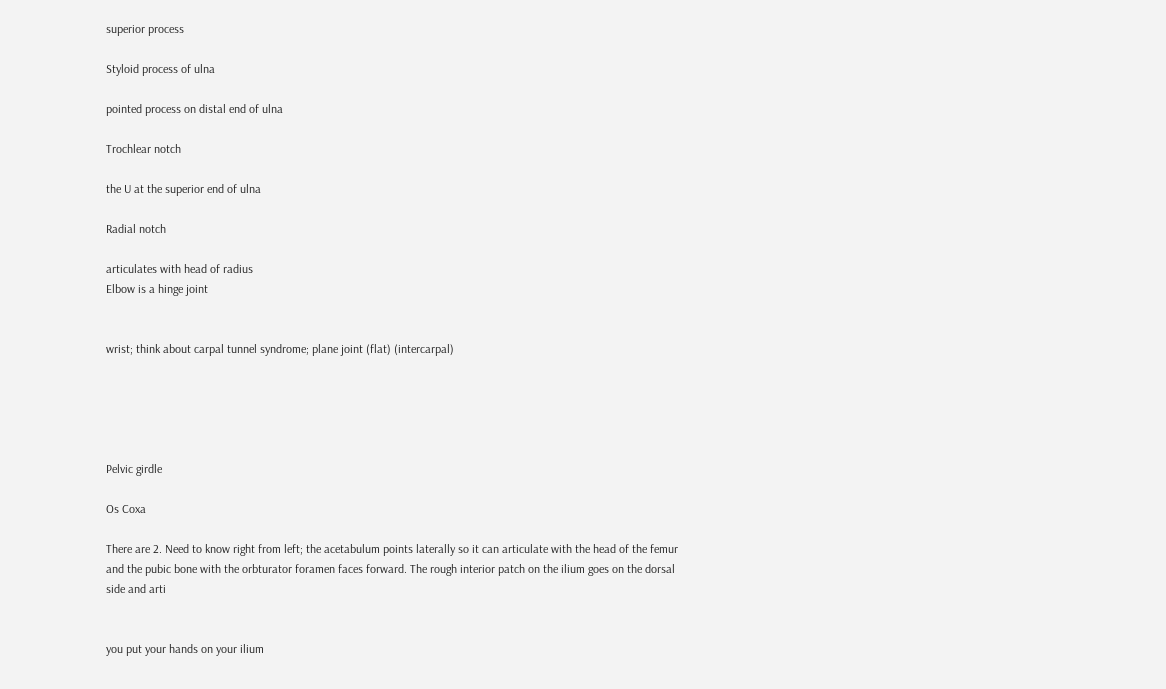superior process

Styloid process of ulna

pointed process on distal end of ulna

Trochlear notch

the U at the superior end of ulna

Radial notch

articulates with head of radius
Elbow is a hinge joint


wrist; think about carpal tunnel syndrome; plane joint (flat) (intercarpal)





Pelvic girdle

Os Coxa

There are 2. Need to know right from left; the acetabulum points laterally so it can articulate with the head of the femur and the pubic bone with the orbturator foramen faces forward. The rough interior patch on the ilium goes on the dorsal side and arti


you put your hands on your ilium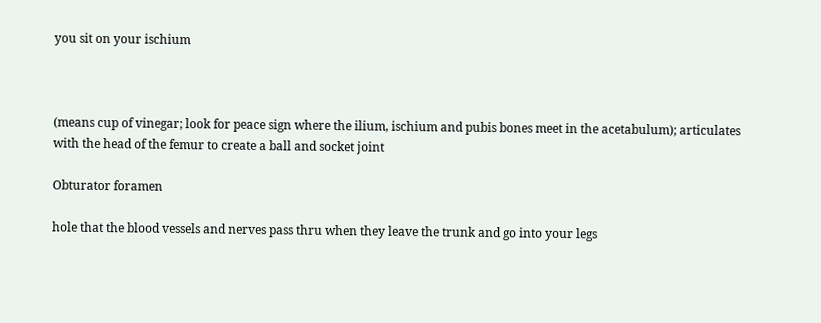you sit on your ischium



(means cup of vinegar; look for peace sign where the ilium, ischium and pubis bones meet in the acetabulum); articulates with the head of the femur to create a ball and socket joint

Obturator foramen

hole that the blood vessels and nerves pass thru when they leave the trunk and go into your legs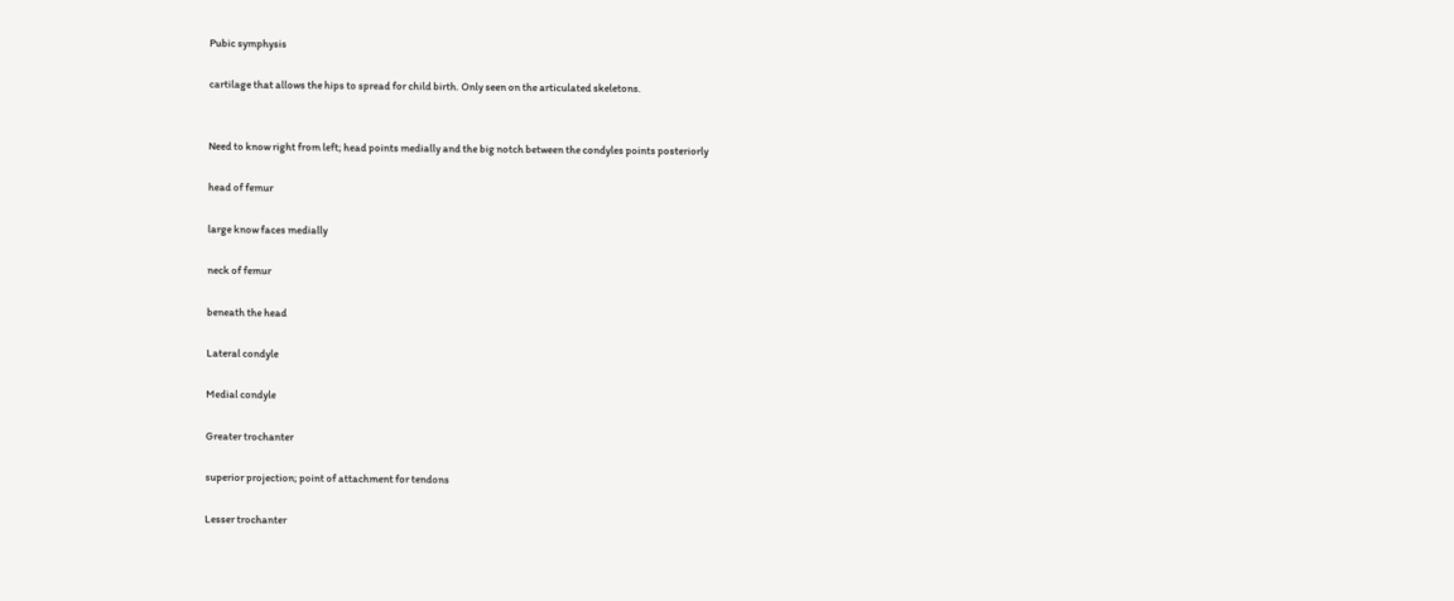Pubic symphysis

cartilage that allows the hips to spread for child birth. Only seen on the articulated skeletons.


Need to know right from left; head points medially and the big notch between the condyles points posteriorly

head of femur

large know faces medially

neck of femur

beneath the head

Lateral condyle

Medial condyle

Greater trochanter

superior projection; point of attachment for tendons

Lesser trochanter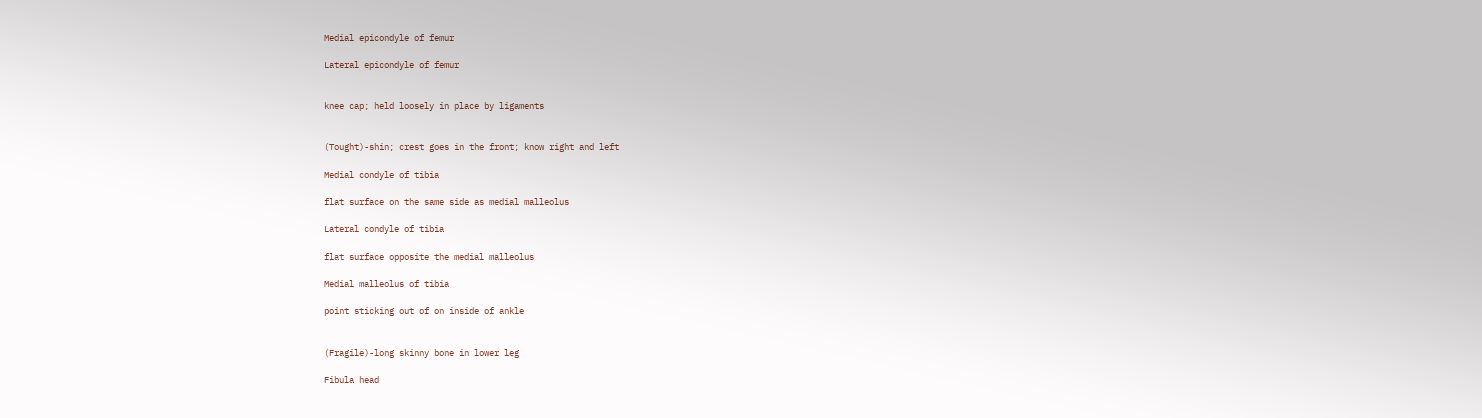Medial epicondyle of femur

Lateral epicondyle of femur


knee cap; held loosely in place by ligaments


(Tought)-shin; crest goes in the front; know right and left

Medial condyle of tibia

flat surface on the same side as medial malleolus

Lateral condyle of tibia

flat surface opposite the medial malleolus

Medial malleolus of tibia

point sticking out of on inside of ankle


(Fragile)-long skinny bone in lower leg

Fibula head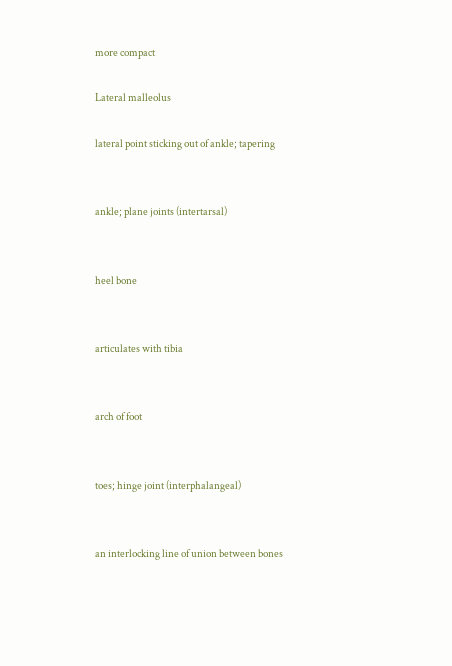more compact

Lateral malleolus

lateral point sticking out of ankle; tapering


ankle; plane joints (intertarsal)


heel bone


articulates with tibia


arch of foot


toes; hinge joint (interphalangeal)


an interlocking line of union between bones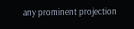any prominent projection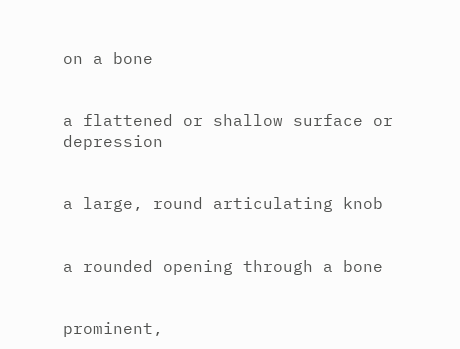on a bone


a flattened or shallow surface or depression


a large, round articulating knob


a rounded opening through a bone


prominent,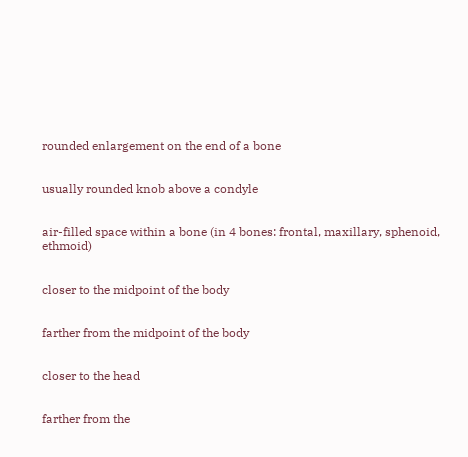rounded enlargement on the end of a bone


usually rounded knob above a condyle


air-filled space within a bone (in 4 bones: frontal, maxillary, sphenoid, ethmoid)


closer to the midpoint of the body


farther from the midpoint of the body


closer to the head


farther from the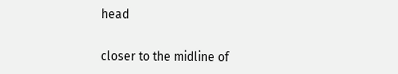head


closer to the midline of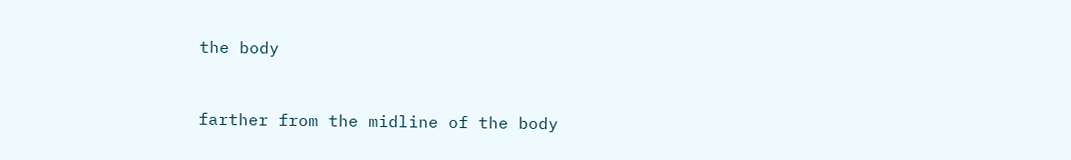the body


farther from the midline of the body